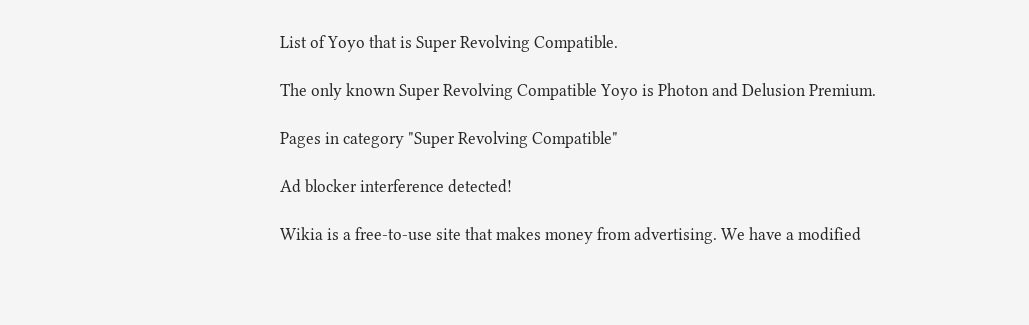List of Yoyo that is Super Revolving Compatible.

The only known Super Revolving Compatible Yoyo is Photon and Delusion Premium.

Pages in category "Super Revolving Compatible"

Ad blocker interference detected!

Wikia is a free-to-use site that makes money from advertising. We have a modified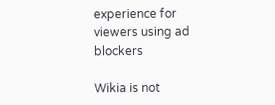experience for viewers using ad blockers

Wikia is not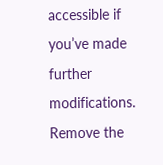accessible if you’ve made further modifications. Remove the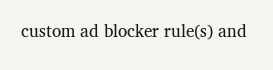custom ad blocker rule(s) and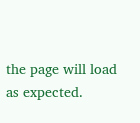the page will load as expected.